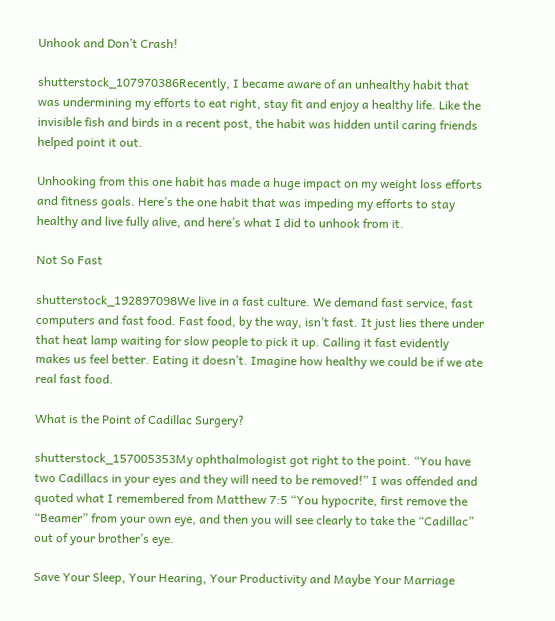Unhook and Don’t Crash!

shutterstock_107970386Recently, I became aware of an unhealthy habit that was undermining my efforts to eat right, stay fit and enjoy a healthy life. Like the invisible fish and birds in a recent post, the habit was hidden until caring friends helped point it out.

Unhooking from this one habit has made a huge impact on my weight loss efforts and fitness goals. Here’s the one habit that was impeding my efforts to stay healthy and live fully alive, and here’s what I did to unhook from it.

Not So Fast

shutterstock_192897098We live in a fast culture. We demand fast service, fast computers and fast food. Fast food, by the way, isn’t fast. It just lies there under that heat lamp waiting for slow people to pick it up. Calling it fast evidently makes us feel better. Eating it doesn’t. Imagine how healthy we could be if we ate real fast food.

What is the Point of Cadillac Surgery?

shutterstock_157005353My ophthalmologist got right to the point. “You have two Cadillacs in your eyes and they will need to be removed!” I was offended and quoted what I remembered from Matthew 7:5 “You hypocrite, first remove the “Beamer” from your own eye, and then you will see clearly to take the “Cadillac” out of your brother’s eye.

Save Your Sleep, Your Hearing, Your Productivity and Maybe Your Marriage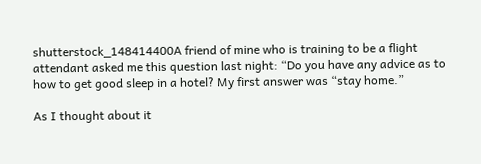shutterstock_148414400A friend of mine who is training to be a flight attendant asked me this question last night: “Do you have any advice as to how to get good sleep in a hotel? My first answer was “stay home.”

As I thought about it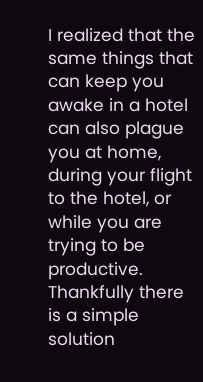I realized that the same things that can keep you awake in a hotel can also plague you at home, during your flight to the hotel, or while you are trying to be productive. Thankfully there is a simple solution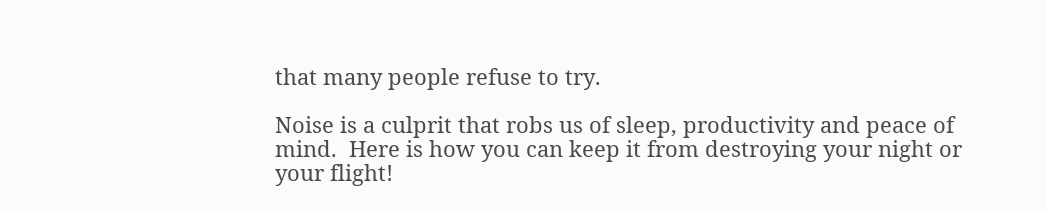that many people refuse to try.

Noise is a culprit that robs us of sleep, productivity and peace of mind.  Here is how you can keep it from destroying your night or your flight!